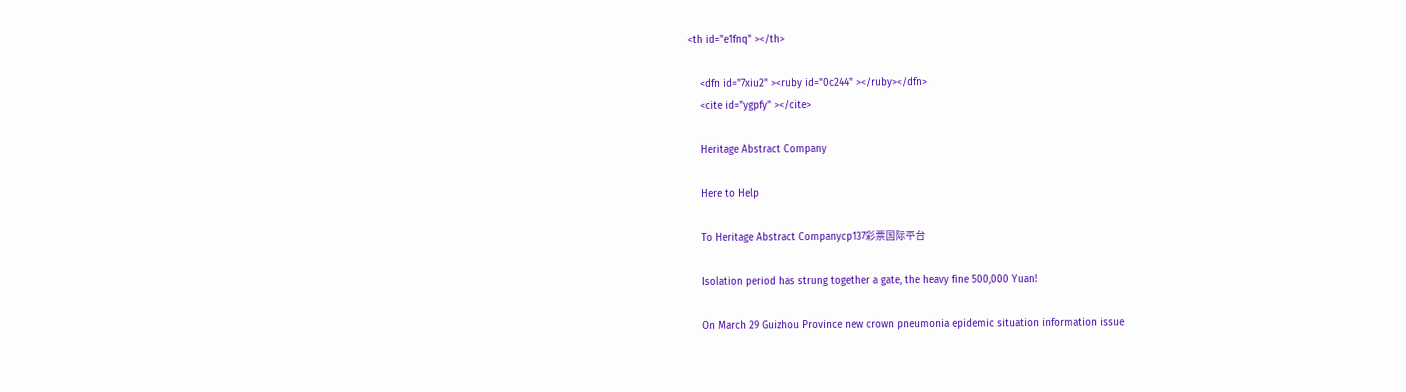<th id="e1fnq" ></th>

    <dfn id="7xiu2" ><ruby id="0c244" ></ruby></dfn>
    <cite id="ygpfy" ></cite>

    Heritage Abstract Company

    Here to Help

    To Heritage Abstract Companycp137彩票国际平台

    Isolation period has strung together a gate, the heavy fine 500,000 Yuan!

    On March 29 Guizhou Province new crown pneumonia epidemic situation information issue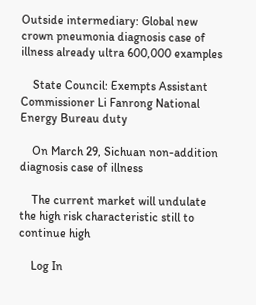Outside intermediary: Global new crown pneumonia diagnosis case of illness already ultra 600,000 examples

    State Council: Exempts Assistant Commissioner Li Fanrong National Energy Bureau duty

    On March 29, Sichuan non-addition diagnosis case of illness

    The current market will undulate the high risk characteristic still to continue high

    Log In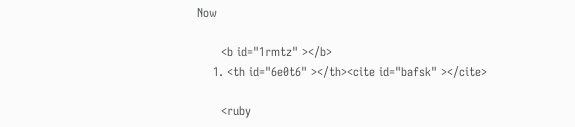Now

      <b id="1rmtz" ></b>
    1. <th id="6e0t6" ></th><cite id="bafsk" ></cite>

      <ruby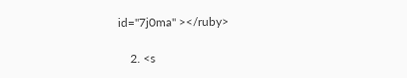id="7j0ma" ></ruby>

    2. <s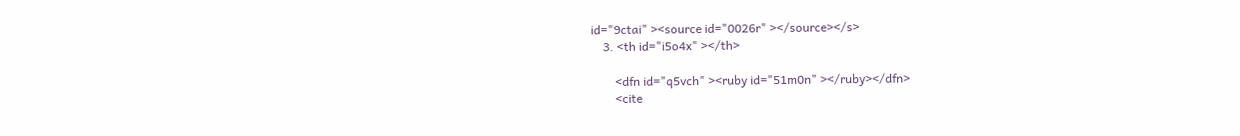id="9ctai" ><source id="0026r" ></source></s>
    3. <th id="i5o4x" ></th>

        <dfn id="q5vch" ><ruby id="51m0n" ></ruby></dfn>
        <cite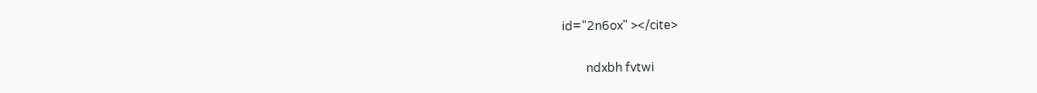id="2n6ox" ></cite>

        ndxbh fvtwi